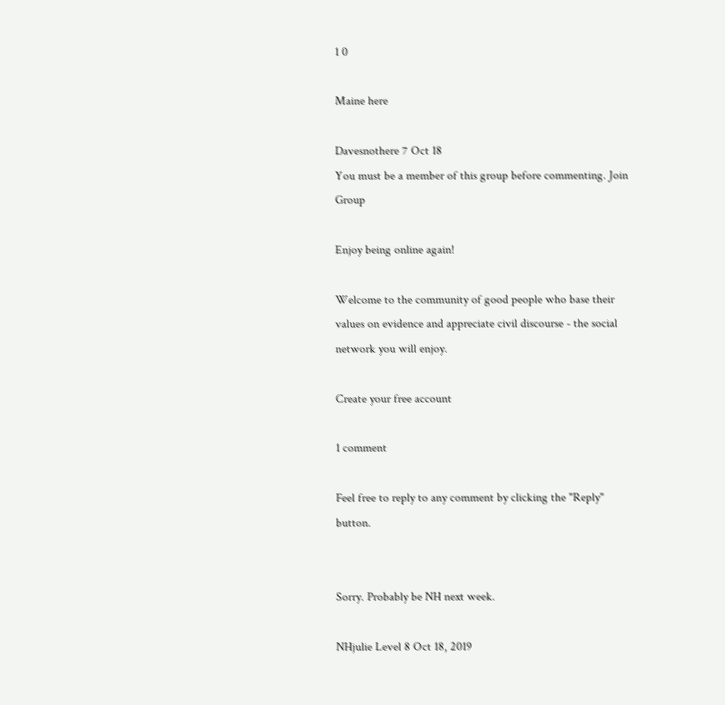1 0

Maine here

Davesnothere 7 Oct 18
You must be a member of this group before commenting. Join Group

Enjoy being online again!

Welcome to the community of good people who base their values on evidence and appreciate civil discourse - the social network you will enjoy.

Create your free account

1 comment

Feel free to reply to any comment by clicking the "Reply" button.


Sorry. Probably be NH next week.

NHjulie Level 8 Oct 18, 2019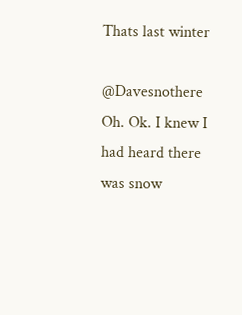Thats last winter

@Davesnothere Oh. Ok. I knew I had heard there was snow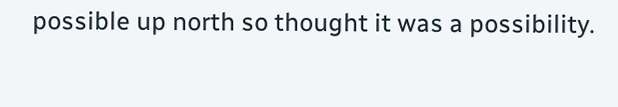possible up north so thought it was a possibility.